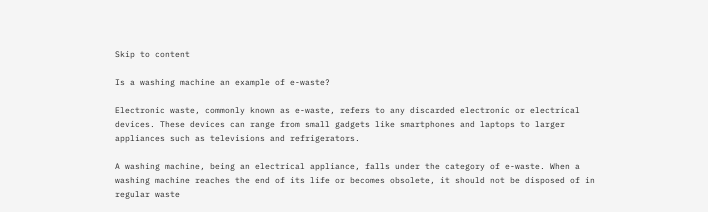Skip to content

Is a washing machine an example of e-waste?

Electronic waste, commonly known as e-waste, refers to any discarded electronic or electrical devices. These devices can range from small gadgets like smartphones and laptops to larger appliances such as televisions and refrigerators.

A washing machine, being an electrical appliance, falls under the category of e-waste. When a washing machine reaches the end of its life or becomes obsolete, it should not be disposed of in regular waste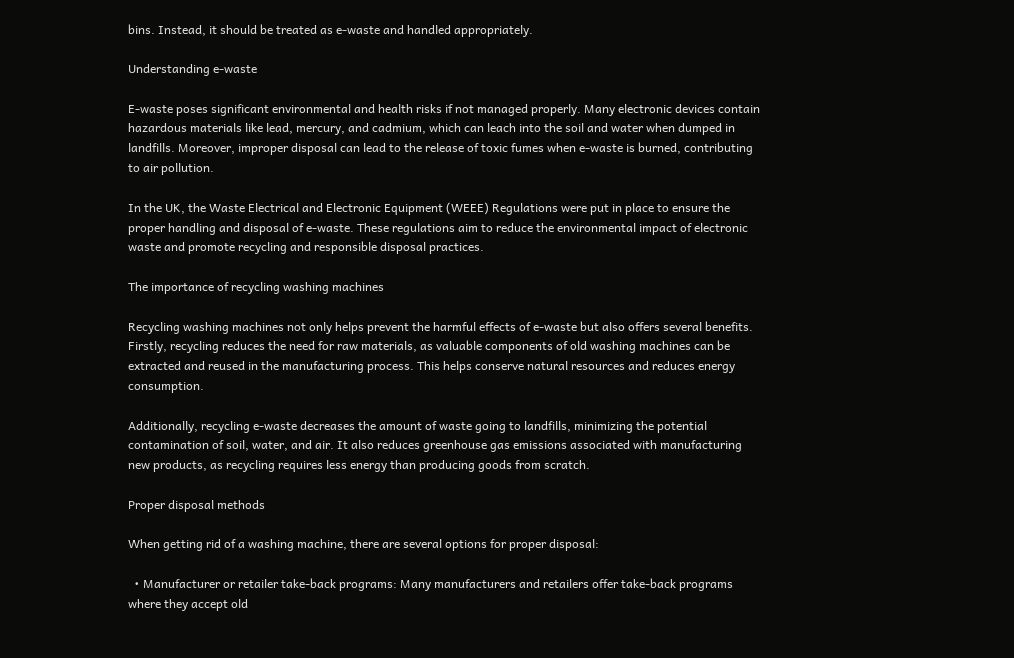bins. Instead, it should be treated as e-waste and handled appropriately.

Understanding e-waste

E-waste poses significant environmental and health risks if not managed properly. Many electronic devices contain hazardous materials like lead, mercury, and cadmium, which can leach into the soil and water when dumped in landfills. Moreover, improper disposal can lead to the release of toxic fumes when e-waste is burned, contributing to air pollution.

In the UK, the Waste Electrical and Electronic Equipment (WEEE) Regulations were put in place to ensure the proper handling and disposal of e-waste. These regulations aim to reduce the environmental impact of electronic waste and promote recycling and responsible disposal practices.

The importance of recycling washing machines

Recycling washing machines not only helps prevent the harmful effects of e-waste but also offers several benefits. Firstly, recycling reduces the need for raw materials, as valuable components of old washing machines can be extracted and reused in the manufacturing process. This helps conserve natural resources and reduces energy consumption.

Additionally, recycling e-waste decreases the amount of waste going to landfills, minimizing the potential contamination of soil, water, and air. It also reduces greenhouse gas emissions associated with manufacturing new products, as recycling requires less energy than producing goods from scratch.

Proper disposal methods

When getting rid of a washing machine, there are several options for proper disposal:

  • Manufacturer or retailer take-back programs: Many manufacturers and retailers offer take-back programs where they accept old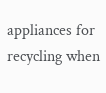appliances for recycling when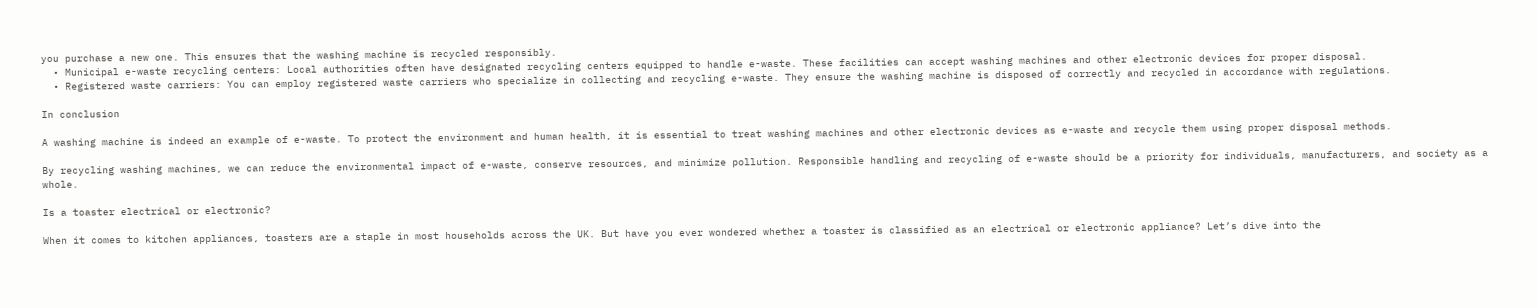you purchase a new one. This ensures that the washing machine is recycled responsibly.
  • Municipal e-waste recycling centers: Local authorities often have designated recycling centers equipped to handle e-waste. These facilities can accept washing machines and other electronic devices for proper disposal.
  • Registered waste carriers: You can employ registered waste carriers who specialize in collecting and recycling e-waste. They ensure the washing machine is disposed of correctly and recycled in accordance with regulations.

In conclusion

A washing machine is indeed an example of e-waste. To protect the environment and human health, it is essential to treat washing machines and other electronic devices as e-waste and recycle them using proper disposal methods.

By recycling washing machines, we can reduce the environmental impact of e-waste, conserve resources, and minimize pollution. Responsible handling and recycling of e-waste should be a priority for individuals, manufacturers, and society as a whole.

Is a toaster electrical or electronic?

When it comes to kitchen appliances, toasters are a staple in most households across the UK. But have you ever wondered whether a toaster is classified as an electrical or electronic appliance? Let’s dive into the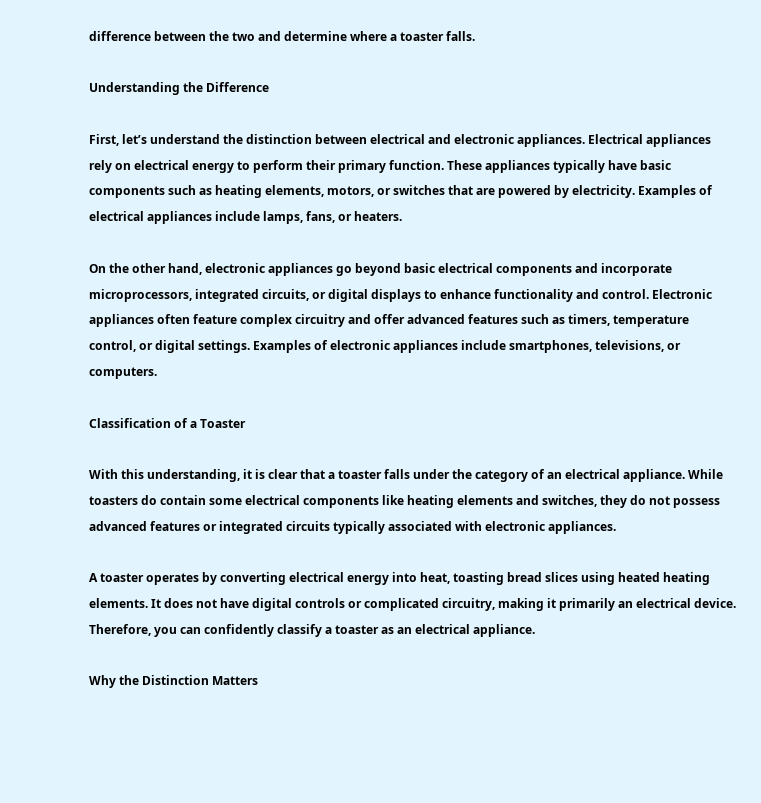difference between the two and determine where a toaster falls.

Understanding the Difference

First, let’s understand the distinction between electrical and electronic appliances. Electrical appliances rely on electrical energy to perform their primary function. These appliances typically have basic components such as heating elements, motors, or switches that are powered by electricity. Examples of electrical appliances include lamps, fans, or heaters.

On the other hand, electronic appliances go beyond basic electrical components and incorporate microprocessors, integrated circuits, or digital displays to enhance functionality and control. Electronic appliances often feature complex circuitry and offer advanced features such as timers, temperature control, or digital settings. Examples of electronic appliances include smartphones, televisions, or computers.

Classification of a Toaster

With this understanding, it is clear that a toaster falls under the category of an electrical appliance. While toasters do contain some electrical components like heating elements and switches, they do not possess advanced features or integrated circuits typically associated with electronic appliances.

A toaster operates by converting electrical energy into heat, toasting bread slices using heated heating elements. It does not have digital controls or complicated circuitry, making it primarily an electrical device. Therefore, you can confidently classify a toaster as an electrical appliance.

Why the Distinction Matters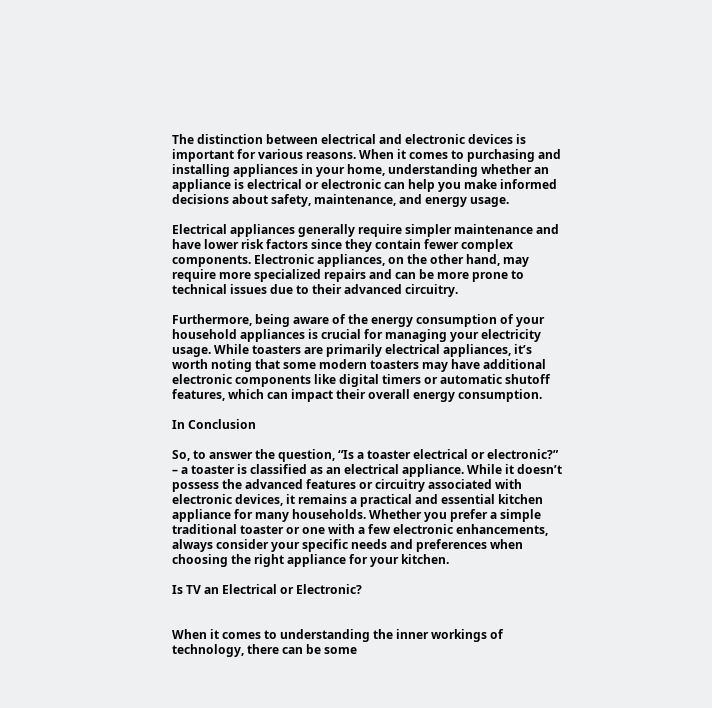The distinction between electrical and electronic devices is important for various reasons. When it comes to purchasing and installing appliances in your home, understanding whether an appliance is electrical or electronic can help you make informed decisions about safety, maintenance, and energy usage.

Electrical appliances generally require simpler maintenance and have lower risk factors since they contain fewer complex components. Electronic appliances, on the other hand, may require more specialized repairs and can be more prone to technical issues due to their advanced circuitry.

Furthermore, being aware of the energy consumption of your household appliances is crucial for managing your electricity usage. While toasters are primarily electrical appliances, it’s worth noting that some modern toasters may have additional electronic components like digital timers or automatic shutoff features, which can impact their overall energy consumption.

In Conclusion

So, to answer the question, “Is a toaster electrical or electronic?” – a toaster is classified as an electrical appliance. While it doesn’t possess the advanced features or circuitry associated with electronic devices, it remains a practical and essential kitchen appliance for many households. Whether you prefer a simple traditional toaster or one with a few electronic enhancements, always consider your specific needs and preferences when choosing the right appliance for your kitchen.

Is TV an Electrical or Electronic?


When it comes to understanding the inner workings of technology, there can be some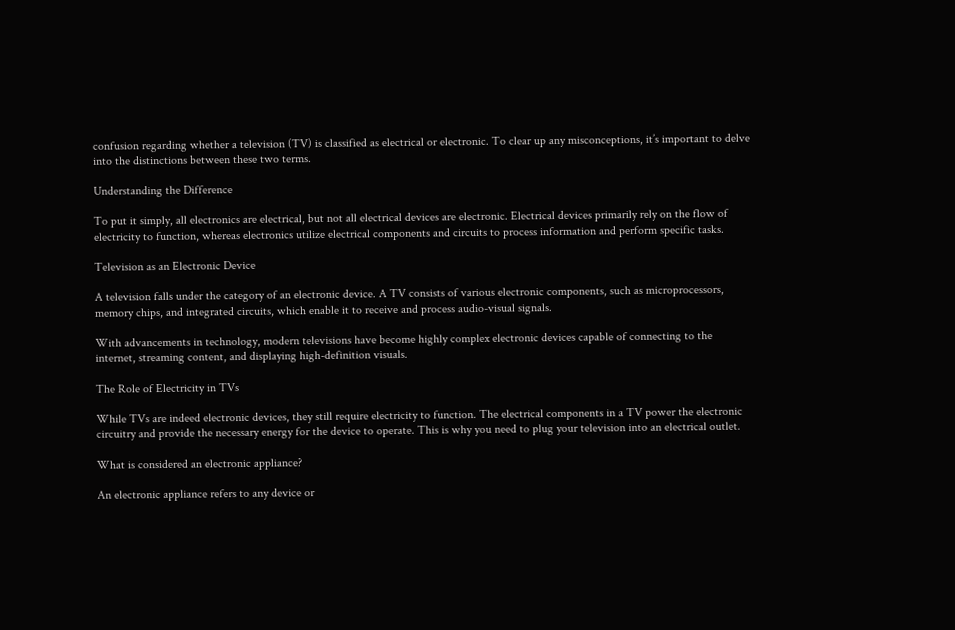confusion regarding whether a television (TV) is classified as electrical or electronic. To clear up any misconceptions, it’s important to delve into the distinctions between these two terms.

Understanding the Difference

To put it simply, all electronics are electrical, but not all electrical devices are electronic. Electrical devices primarily rely on the flow of electricity to function, whereas electronics utilize electrical components and circuits to process information and perform specific tasks.

Television as an Electronic Device

A television falls under the category of an electronic device. A TV consists of various electronic components, such as microprocessors, memory chips, and integrated circuits, which enable it to receive and process audio-visual signals.

With advancements in technology, modern televisions have become highly complex electronic devices capable of connecting to the internet, streaming content, and displaying high-definition visuals.

The Role of Electricity in TVs

While TVs are indeed electronic devices, they still require electricity to function. The electrical components in a TV power the electronic circuitry and provide the necessary energy for the device to operate. This is why you need to plug your television into an electrical outlet.

What is considered an electronic appliance?

An electronic appliance refers to any device or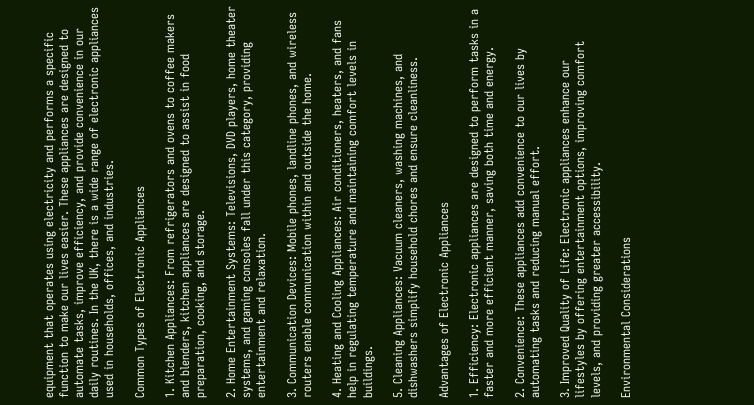equipment that operates using electricity and performs a specific function to make our lives easier. These appliances are designed to automate tasks, improve efficiency, and provide convenience in our daily routines. In the UK, there is a wide range of electronic appliances used in households, offices, and industries.

Common Types of Electronic Appliances

1. Kitchen Appliances: From refrigerators and ovens to coffee makers and blenders, kitchen appliances are designed to assist in food preparation, cooking, and storage.

2. Home Entertainment Systems: Televisions, DVD players, home theater systems, and gaming consoles fall under this category, providing entertainment and relaxation.

3. Communication Devices: Mobile phones, landline phones, and wireless routers enable communication within and outside the home.

4. Heating and Cooling Appliances: Air conditioners, heaters, and fans help in regulating temperature and maintaining comfort levels in buildings.

5. Cleaning Appliances: Vacuum cleaners, washing machines, and dishwashers simplify household chores and ensure cleanliness.

Advantages of Electronic Appliances

1. Efficiency: Electronic appliances are designed to perform tasks in a faster and more efficient manner, saving both time and energy.

2. Convenience: These appliances add convenience to our lives by automating tasks and reducing manual effort.

3. Improved Quality of Life: Electronic appliances enhance our lifestyles by offering entertainment options, improving comfort levels, and providing greater accessibility.

Environmental Considerations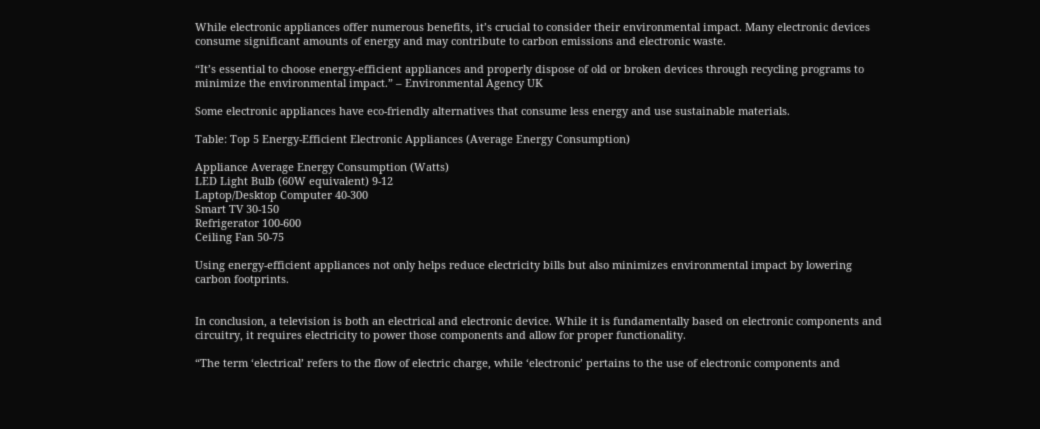While electronic appliances offer numerous benefits, it’s crucial to consider their environmental impact. Many electronic devices consume significant amounts of energy and may contribute to carbon emissions and electronic waste.

“It’s essential to choose energy-efficient appliances and properly dispose of old or broken devices through recycling programs to minimize the environmental impact.” – Environmental Agency UK

Some electronic appliances have eco-friendly alternatives that consume less energy and use sustainable materials.

Table: Top 5 Energy-Efficient Electronic Appliances (Average Energy Consumption)

Appliance Average Energy Consumption (Watts)
LED Light Bulb (60W equivalent) 9-12
Laptop/Desktop Computer 40-300
Smart TV 30-150
Refrigerator 100-600
Ceiling Fan 50-75

Using energy-efficient appliances not only helps reduce electricity bills but also minimizes environmental impact by lowering carbon footprints.


In conclusion, a television is both an electrical and electronic device. While it is fundamentally based on electronic components and circuitry, it requires electricity to power those components and allow for proper functionality.

“The term ‘electrical’ refers to the flow of electric charge, while ‘electronic’ pertains to the use of electronic components and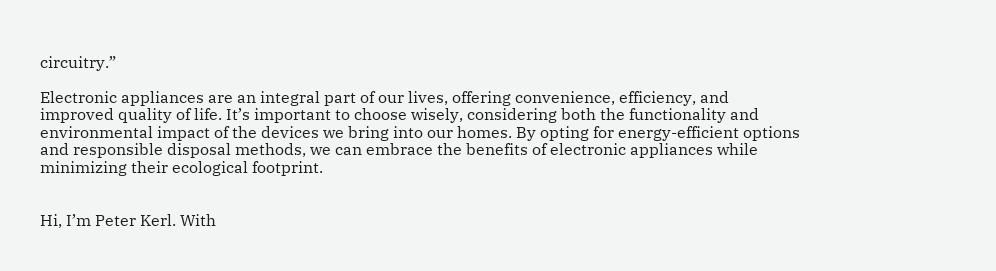circuitry.”

Electronic appliances are an integral part of our lives, offering convenience, efficiency, and improved quality of life. It’s important to choose wisely, considering both the functionality and environmental impact of the devices we bring into our homes. By opting for energy-efficient options and responsible disposal methods, we can embrace the benefits of electronic appliances while minimizing their ecological footprint.


Hi, I’m Peter Kerl. With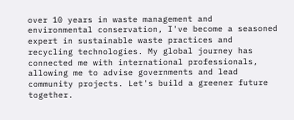over 10 years in waste management and environmental conservation, I've become a seasoned expert in sustainable waste practices and recycling technologies. My global journey has connected me with international professionals, allowing me to advise governments and lead community projects. Let's build a greener future together.